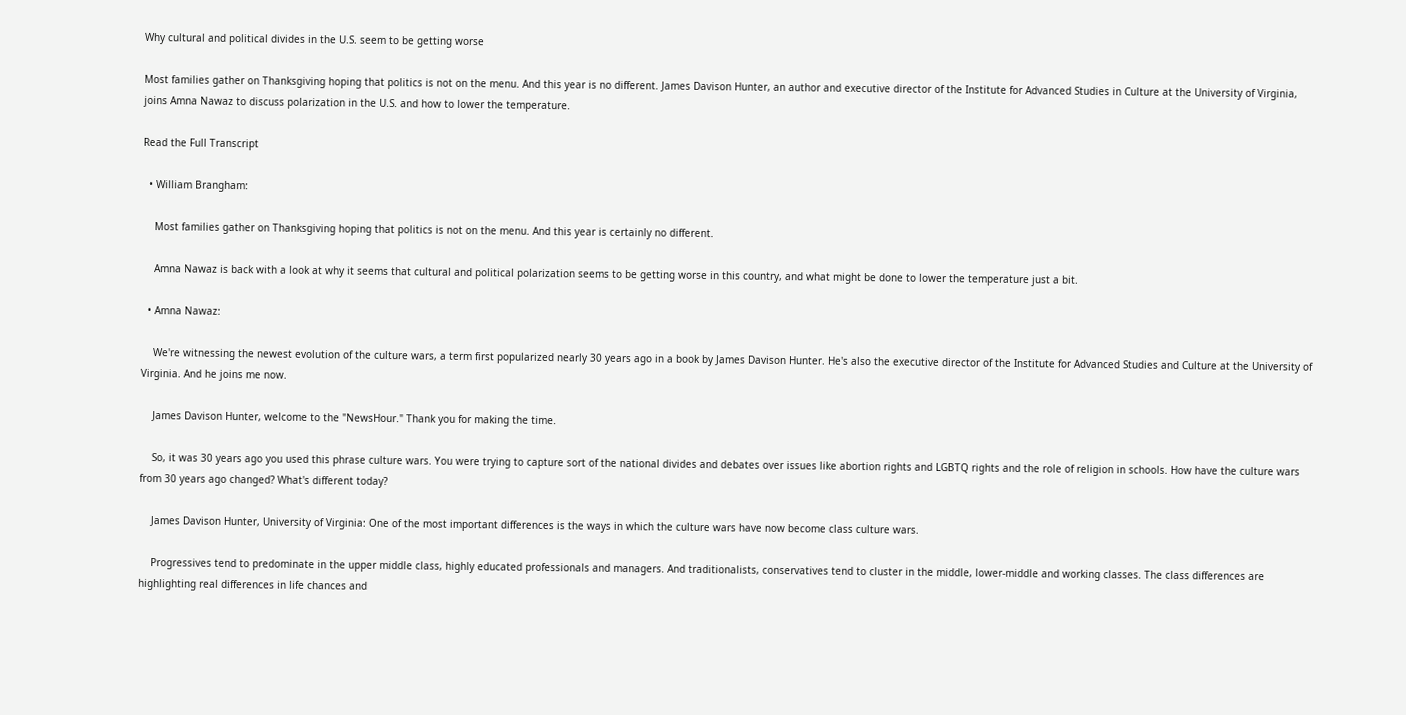Why cultural and political divides in the U.S. seem to be getting worse

Most families gather on Thanksgiving hoping that politics is not on the menu. And this year is no different. James Davison Hunter, an author and executive director of the Institute for Advanced Studies in Culture at the University of Virginia, joins Amna Nawaz to discuss polarization in the U.S. and how to lower the temperature.

Read the Full Transcript

  • William Brangham:

    Most families gather on Thanksgiving hoping that politics is not on the menu. And this year is certainly no different.

    Amna Nawaz is back with a look at why it seems that cultural and political polarization seems to be getting worse in this country, and what might be done to lower the temperature just a bit.

  • Amna Nawaz:

    We're witnessing the newest evolution of the culture wars, a term first popularized nearly 30 years ago in a book by James Davison Hunter. He's also the executive director of the Institute for Advanced Studies and Culture at the University of Virginia. And he joins me now.

    James Davison Hunter, welcome to the "NewsHour." Thank you for making the time.

    So, it was 30 years ago you used this phrase culture wars. You were trying to capture sort of the national divides and debates over issues like abortion rights and LGBTQ rights and the role of religion in schools. How have the culture wars from 30 years ago changed? What's different today?

    James Davison Hunter, University of Virginia: One of the most important differences is the ways in which the culture wars have now become class culture wars.

    Progressives tend to predominate in the upper middle class, highly educated professionals and managers. And traditionalists, conservatives tend to cluster in the middle, lower-middle and working classes. The class differences are highlighting real differences in life chances and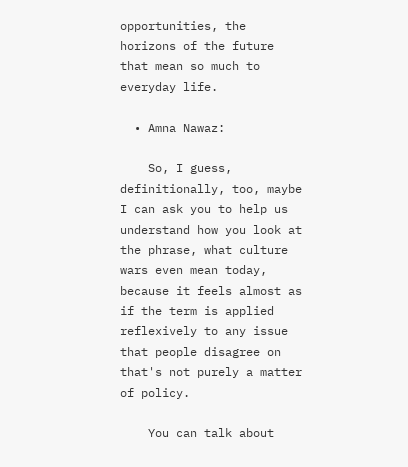opportunities, the horizons of the future that mean so much to everyday life.

  • Amna Nawaz:

    So, I guess, definitionally, too, maybe I can ask you to help us understand how you look at the phrase, what culture wars even mean today, because it feels almost as if the term is applied reflexively to any issue that people disagree on that's not purely a matter of policy.

    You can talk about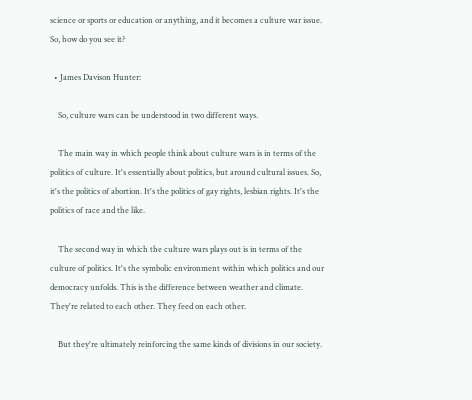science or sports or education or anything, and it becomes a culture war issue. So, how do you see it?

  • James Davison Hunter:

    So, culture wars can be understood in two different ways.

    The main way in which people think about culture wars is in terms of the politics of culture. It's essentially about politics, but around cultural issues. So, it's the politics of abortion. It's the politics of gay rights, lesbian rights. It's the politics of race and the like.

    The second way in which the culture wars plays out is in terms of the culture of politics. It's the symbolic environment within which politics and our democracy unfolds. This is the difference between weather and climate. They're related to each other. They feed on each other.

    But they're ultimately reinforcing the same kinds of divisions in our society.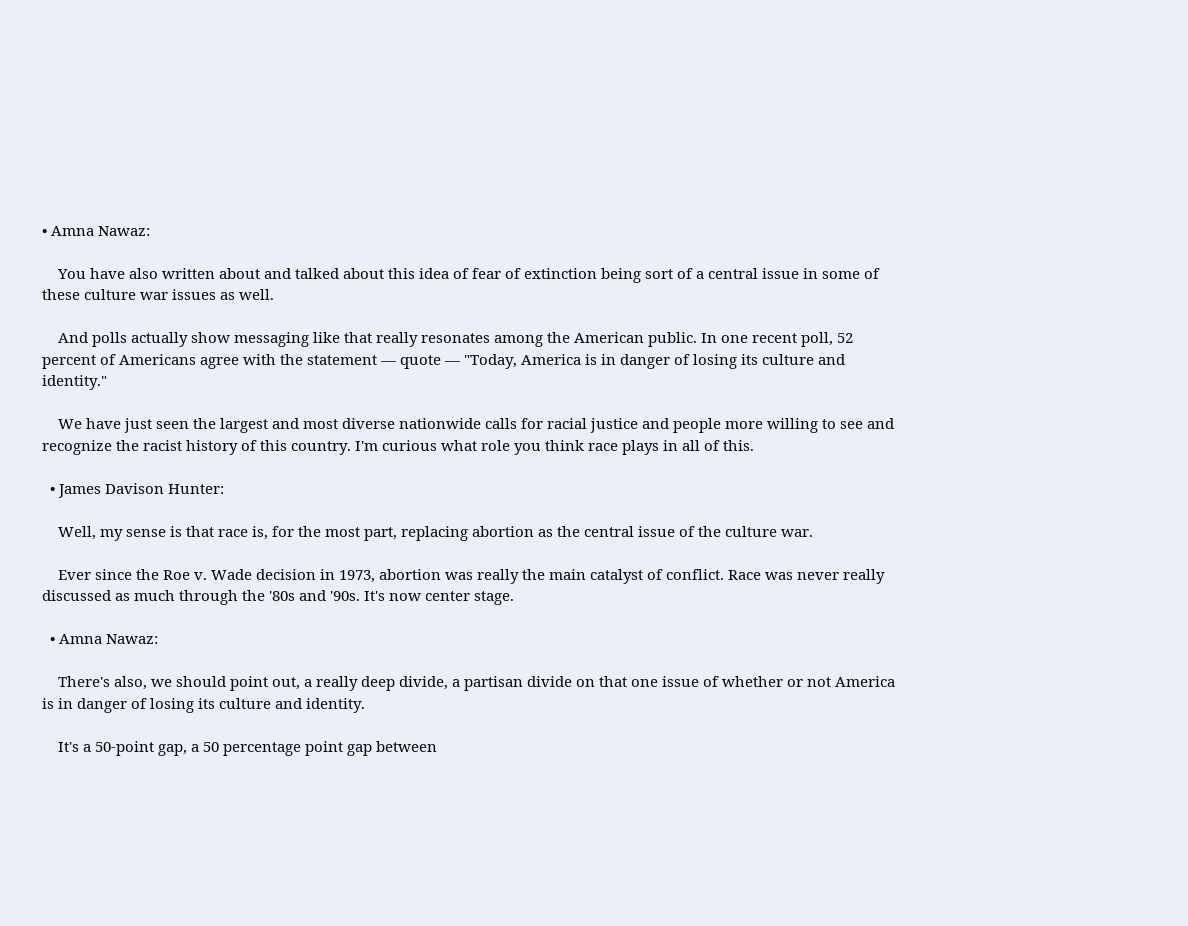• Amna Nawaz:

    You have also written about and talked about this idea of fear of extinction being sort of a central issue in some of these culture war issues as well.

    And polls actually show messaging like that really resonates among the American public. In one recent poll, 52 percent of Americans agree with the statement — quote — "Today, America is in danger of losing its culture and identity."

    We have just seen the largest and most diverse nationwide calls for racial justice and people more willing to see and recognize the racist history of this country. I'm curious what role you think race plays in all of this.

  • James Davison Hunter:

    Well, my sense is that race is, for the most part, replacing abortion as the central issue of the culture war.

    Ever since the Roe v. Wade decision in 1973, abortion was really the main catalyst of conflict. Race was never really discussed as much through the '80s and '90s. It's now center stage.

  • Amna Nawaz:

    There's also, we should point out, a really deep divide, a partisan divide on that one issue of whether or not America is in danger of losing its culture and identity.

    It's a 50-point gap, a 50 percentage point gap between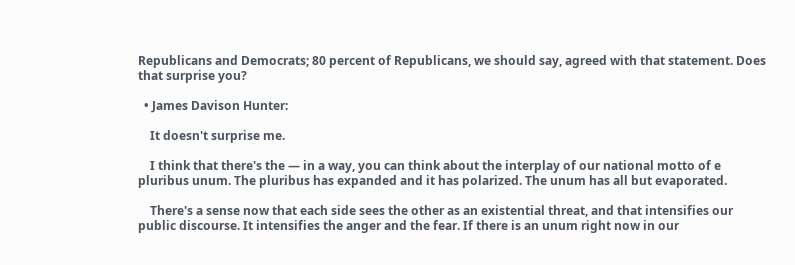Republicans and Democrats; 80 percent of Republicans, we should say, agreed with that statement. Does that surprise you?

  • James Davison Hunter:

    It doesn't surprise me.

    I think that there's the — in a way, you can think about the interplay of our national motto of e pluribus unum. The pluribus has expanded and it has polarized. The unum has all but evaporated.

    There's a sense now that each side sees the other as an existential threat, and that intensifies our public discourse. It intensifies the anger and the fear. If there is an unum right now in our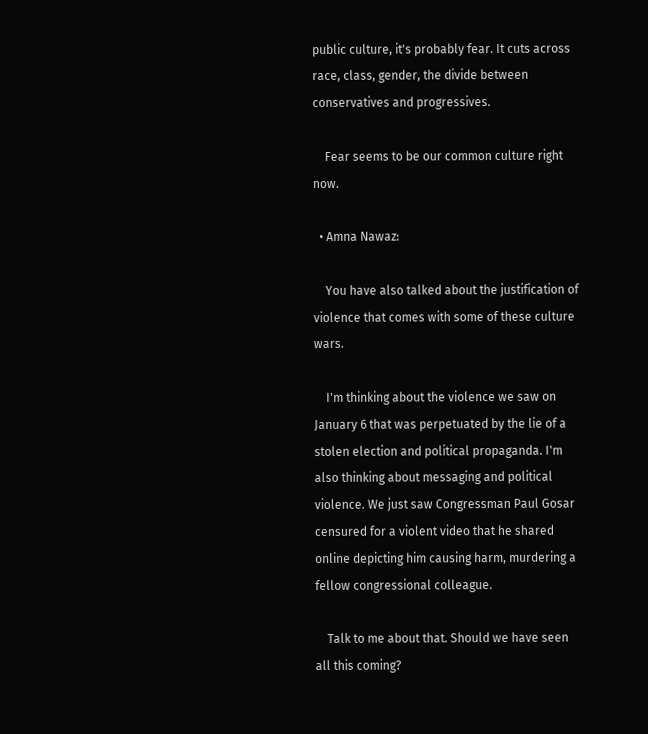public culture, it's probably fear. It cuts across race, class, gender, the divide between conservatives and progressives.

    Fear seems to be our common culture right now.

  • Amna Nawaz:

    You have also talked about the justification of violence that comes with some of these culture wars.

    I'm thinking about the violence we saw on January 6 that was perpetuated by the lie of a stolen election and political propaganda. I'm also thinking about messaging and political violence. We just saw Congressman Paul Gosar censured for a violent video that he shared online depicting him causing harm, murdering a fellow congressional colleague.

    Talk to me about that. Should we have seen all this coming?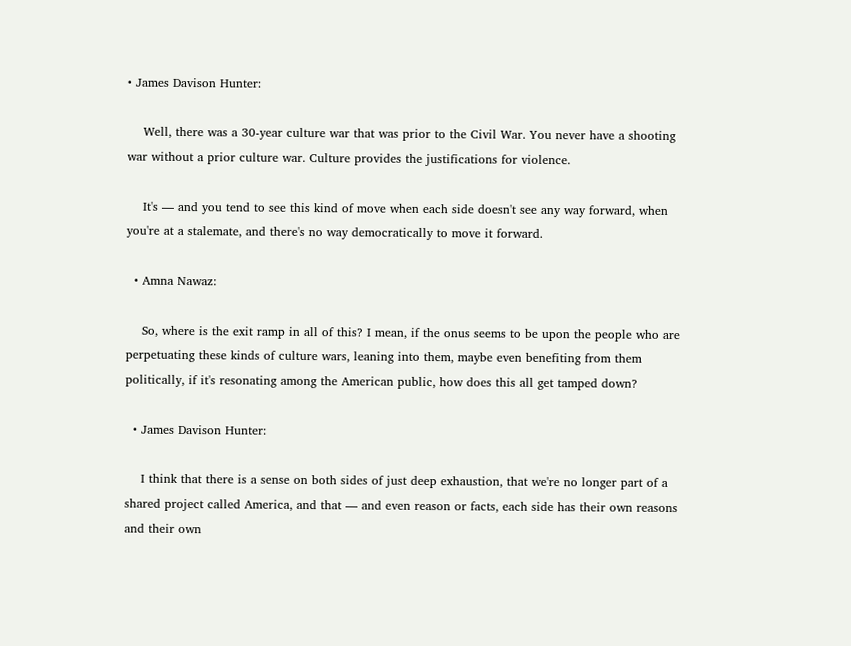• James Davison Hunter:

    Well, there was a 30-year culture war that was prior to the Civil War. You never have a shooting war without a prior culture war. Culture provides the justifications for violence.

    It's — and you tend to see this kind of move when each side doesn't see any way forward, when you're at a stalemate, and there's no way democratically to move it forward.

  • Amna Nawaz:

    So, where is the exit ramp in all of this? I mean, if the onus seems to be upon the people who are perpetuating these kinds of culture wars, leaning into them, maybe even benefiting from them politically, if it's resonating among the American public, how does this all get tamped down?

  • James Davison Hunter:

    I think that there is a sense on both sides of just deep exhaustion, that we're no longer part of a shared project called America, and that — and even reason or facts, each side has their own reasons and their own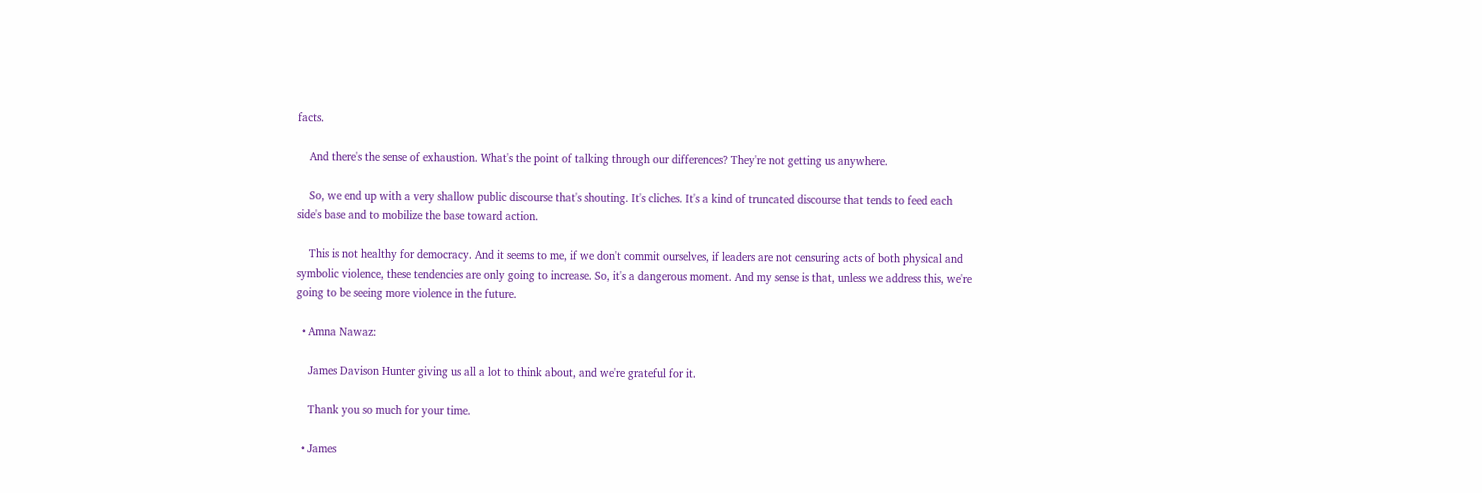facts.

    And there's the sense of exhaustion. What's the point of talking through our differences? They're not getting us anywhere.

    So, we end up with a very shallow public discourse that's shouting. It's cliches. It's a kind of truncated discourse that tends to feed each side's base and to mobilize the base toward action.

    This is not healthy for democracy. And it seems to me, if we don't commit ourselves, if leaders are not censuring acts of both physical and symbolic violence, these tendencies are only going to increase. So, it's a dangerous moment. And my sense is that, unless we address this, we're going to be seeing more violence in the future.

  • Amna Nawaz:

    James Davison Hunter giving us all a lot to think about, and we're grateful for it.

    Thank you so much for your time.

  • James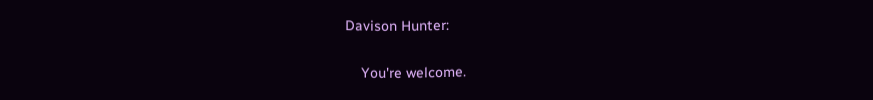Davison Hunter:

    You're welcome.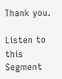Thank you.

Listen to this Segment